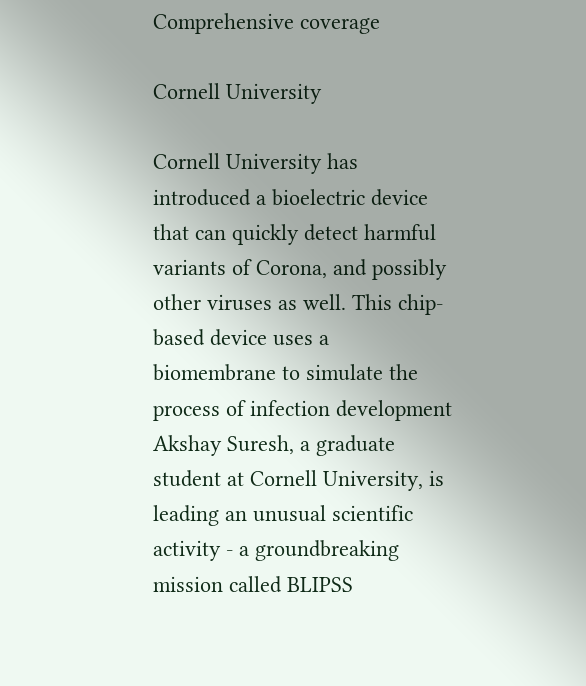Comprehensive coverage

Cornell University

Cornell University has introduced a bioelectric device that can quickly detect harmful variants of Corona, and possibly other viruses as well. This chip-based device uses a biomembrane to simulate the process of infection development
Akshay Suresh, a graduate student at Cornell University, is leading an unusual scientific activity - a groundbreaking mission called BLIPSS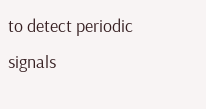to detect periodic signals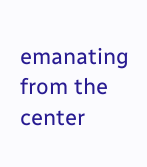emanating from the center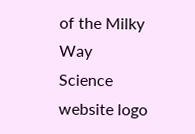of the Milky Way
Science website logo